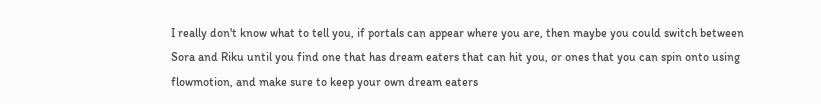I really don't know what to tell you, if portals can appear where you are, then maybe you could switch between Sora and Riku until you find one that has dream eaters that can hit you, or ones that you can spin onto using flowmotion, and make sure to keep your own dream eaters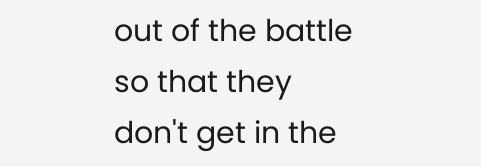out of the battle so that they don't get in the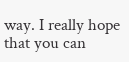way. I really hope that you can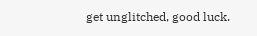get unglitched, good luck.